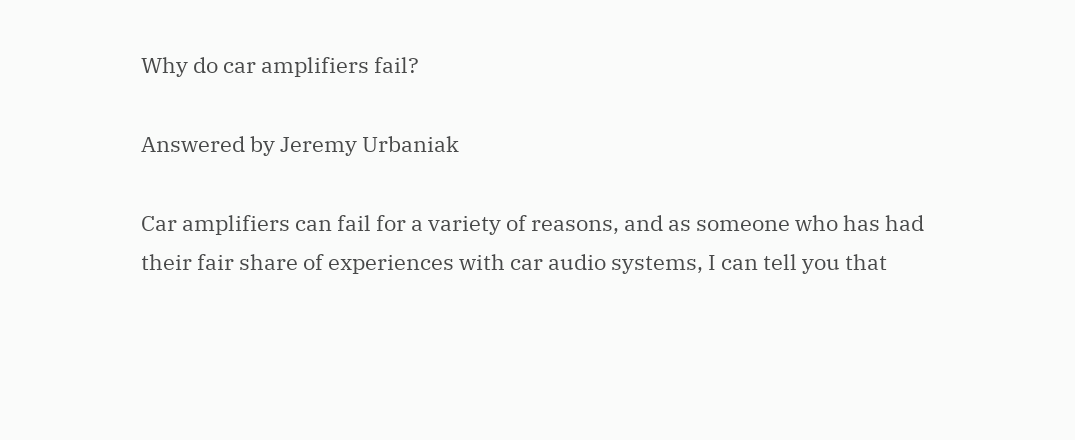Why do car amplifiers fail?

Answered by Jeremy Urbaniak

Car amplifiers can fail for a variety of reasons, and as someone who has had their fair share of experiences with car audio systems, I can tell you that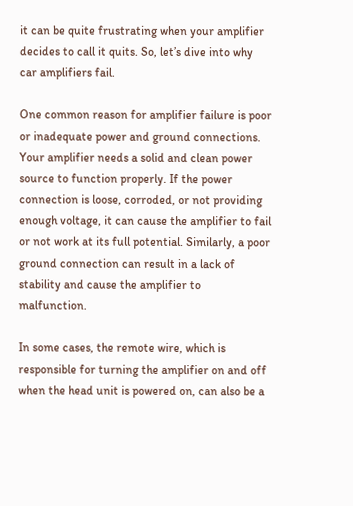it can be quite frustrating when your amplifier decides to call it quits. So, let’s dive into why car amplifiers fail.

One common reason for amplifier failure is poor or inadequate power and ground connections. Your amplifier needs a solid and clean power source to function properly. If the power connection is loose, corroded, or not providing enough voltage, it can cause the amplifier to fail or not work at its full potential. Similarly, a poor ground connection can result in a lack of stability and cause the amplifier to malfunction.

In some cases, the remote wire, which is responsible for turning the amplifier on and off when the head unit is powered on, can also be a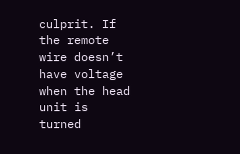culprit. If the remote wire doesn’t have voltage when the head unit is turned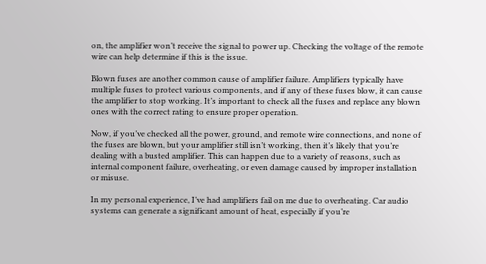on, the amplifier won’t receive the signal to power up. Checking the voltage of the remote wire can help determine if this is the issue.

Blown fuses are another common cause of amplifier failure. Amplifiers typically have multiple fuses to protect various components, and if any of these fuses blow, it can cause the amplifier to stop working. It’s important to check all the fuses and replace any blown ones with the correct rating to ensure proper operation.

Now, if you’ve checked all the power, ground, and remote wire connections, and none of the fuses are blown, but your amplifier still isn’t working, then it’s likely that you’re dealing with a busted amplifier. This can happen due to a variety of reasons, such as internal component failure, overheating, or even damage caused by improper installation or misuse.

In my personal experience, I’ve had amplifiers fail on me due to overheating. Car audio systems can generate a significant amount of heat, especially if you’re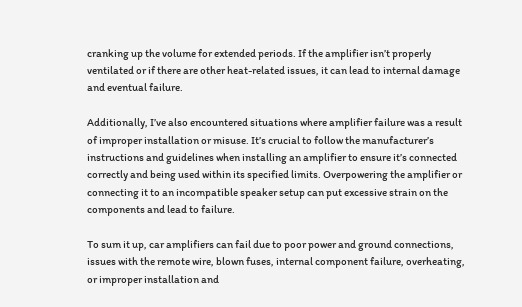cranking up the volume for extended periods. If the amplifier isn’t properly ventilated or if there are other heat-related issues, it can lead to internal damage and eventual failure.

Additionally, I’ve also encountered situations where amplifier failure was a result of improper installation or misuse. It’s crucial to follow the manufacturer’s instructions and guidelines when installing an amplifier to ensure it’s connected correctly and being used within its specified limits. Overpowering the amplifier or connecting it to an incompatible speaker setup can put excessive strain on the components and lead to failure.

To sum it up, car amplifiers can fail due to poor power and ground connections, issues with the remote wire, blown fuses, internal component failure, overheating, or improper installation and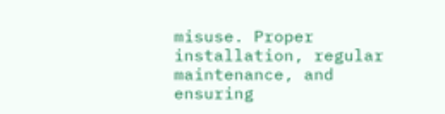misuse. Proper installation, regular maintenance, and ensuring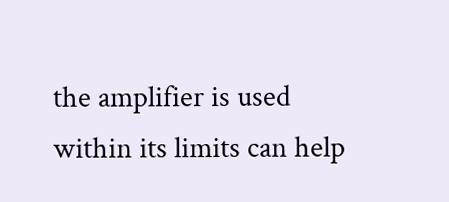the amplifier is used within its limits can help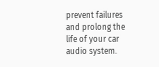prevent failures and prolong the life of your car audio system.